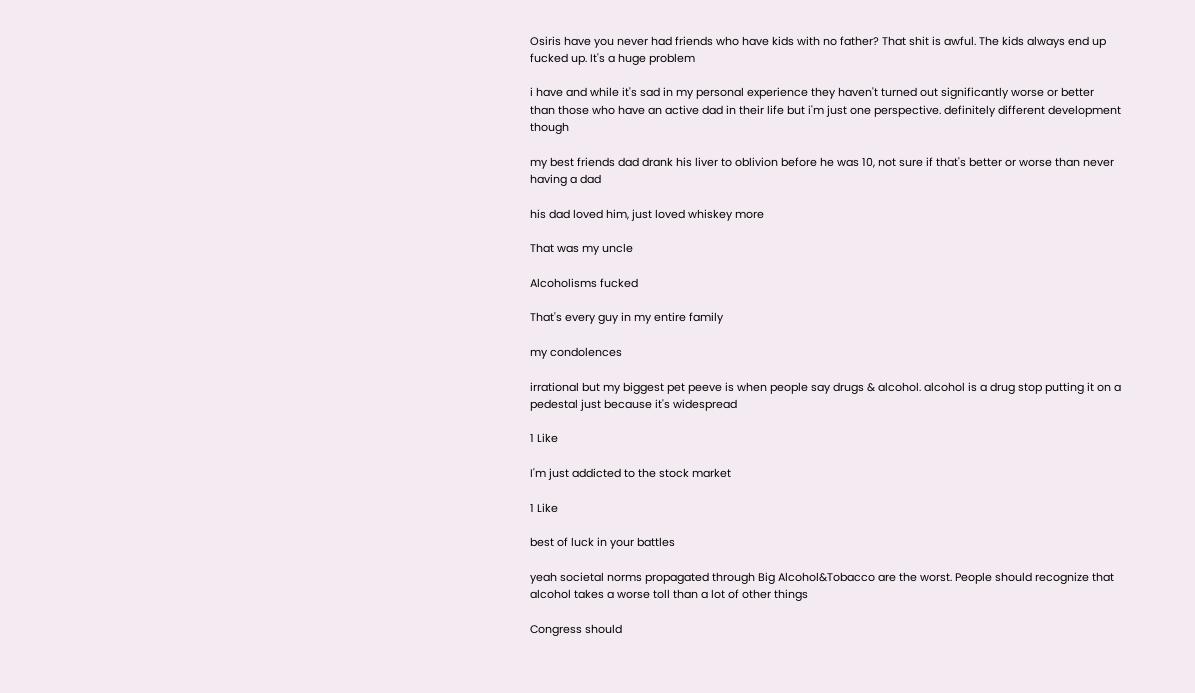Osiris have you never had friends who have kids with no father? That shit is awful. The kids always end up fucked up. It's a huge problem

i have and while it's sad in my personal experience they haven't turned out significantly worse or better than those who have an active dad in their life but i'm just one perspective. definitely different development though

my best friends dad drank his liver to oblivion before he was 10, not sure if that's better or worse than never having a dad

his dad loved him, just loved whiskey more

That was my uncle

Alcoholisms fucked

That's every guy in my entire family

my condolences

irrational but my biggest pet peeve is when people say drugs & alcohol. alcohol is a drug stop putting it on a pedestal just because it's widespread

1 Like

I'm just addicted to the stock market

1 Like

best of luck in your battles

yeah societal norms propagated through Big Alcohol&Tobacco are the worst. People should recognize that alcohol takes a worse toll than a lot of other things

Congress should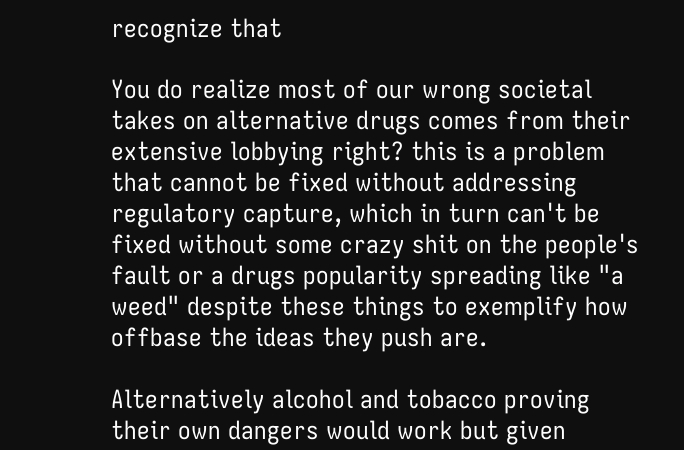recognize that

You do realize most of our wrong societal takes on alternative drugs comes from their extensive lobbying right? this is a problem that cannot be fixed without addressing regulatory capture, which in turn can't be fixed without some crazy shit on the people's fault or a drugs popularity spreading like "a weed" despite these things to exemplify how offbase the ideas they push are.

Alternatively alcohol and tobacco proving their own dangers would work but given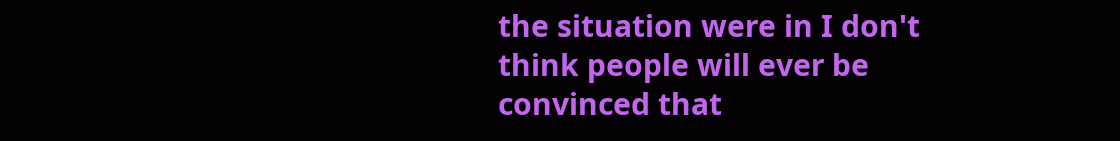the situation were in I don't think people will ever be convinced that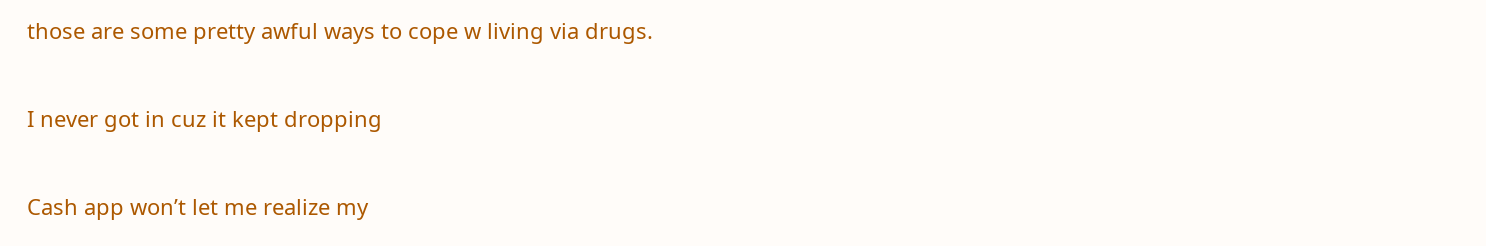those are some pretty awful ways to cope w living via drugs.

I never got in cuz it kept dropping

Cash app won’t let me realize my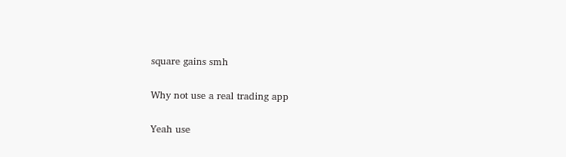square gains smh

Why not use a real trading app

Yeah use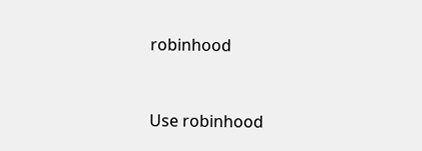robinhood


Use robinhood